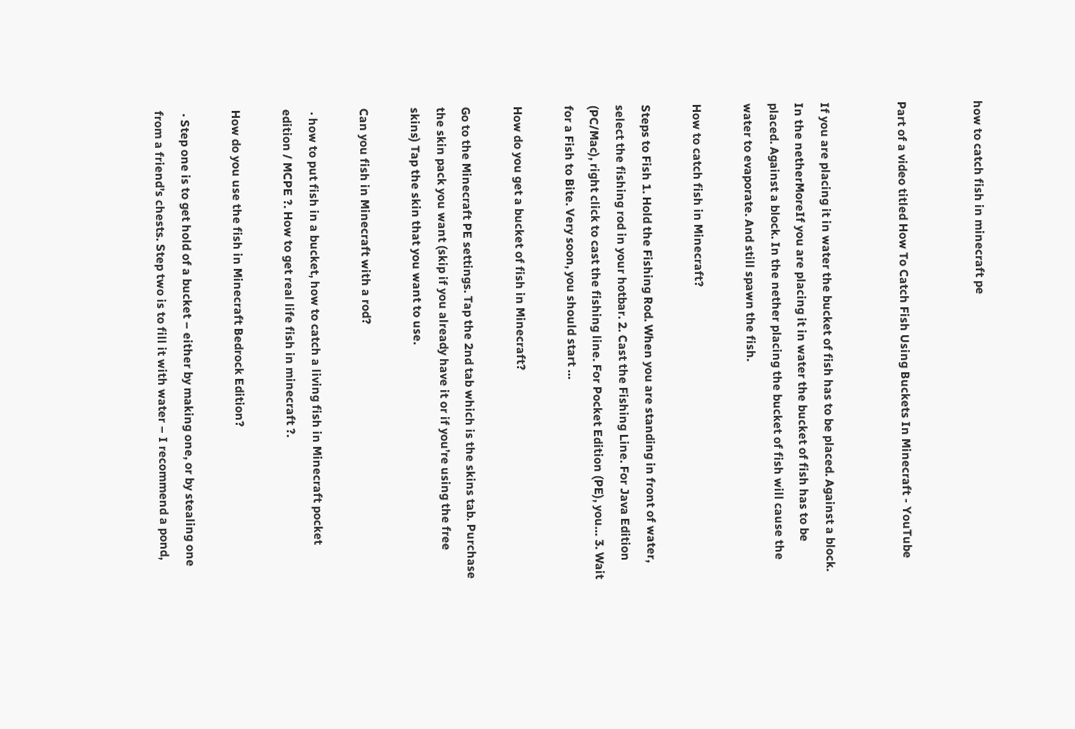how to catch fish in minecraft pe


Part of a video titled How To Catch Fish Using Buckets In Minecraft - YouTube


If you are placing it in water the bucket of fish has to be placed. Against a block. In the netherMoreIf you are placing it in water the bucket of fish has to be placed. Against a block. In the nether placing the bucket of fish will cause the water to evaporate. And still spawn the fish.

How to catch fish in Minecraft?

Steps to Fish 1. Hold the Fishing Rod. When you are standing in front of water, select the fishing rod in your hotbar. 2. Cast the Fishing Line. For Java Edition (PC/Mac), right click to cast the fishing line. For Pocket Edition (PE), you… 3. Wait for a Fish to Bite. Very soon, you should start …

How do you get a bucket of fish in Minecraft?

Go to the Minecraft PE settings. Tap the 2nd tab which is the skins tab. Purchase the skin pack you want (skip if you already have it or if you’re using the free skins) Tap the skin that you want to use.

Can you fish in Minecraft with a rod?

 · how to put fish in a bucket, how to catch a living fish in Minecraft pocket edition / MCPE ?. How to get real life fish in minecraft ?.

How do you use the fish in Minecraft Bedrock Edition?

 · Step one is to get hold of a bucket – either by making one, or by stealing one from a friend’s chests. Step two is to fill it with water – I recommend a pond,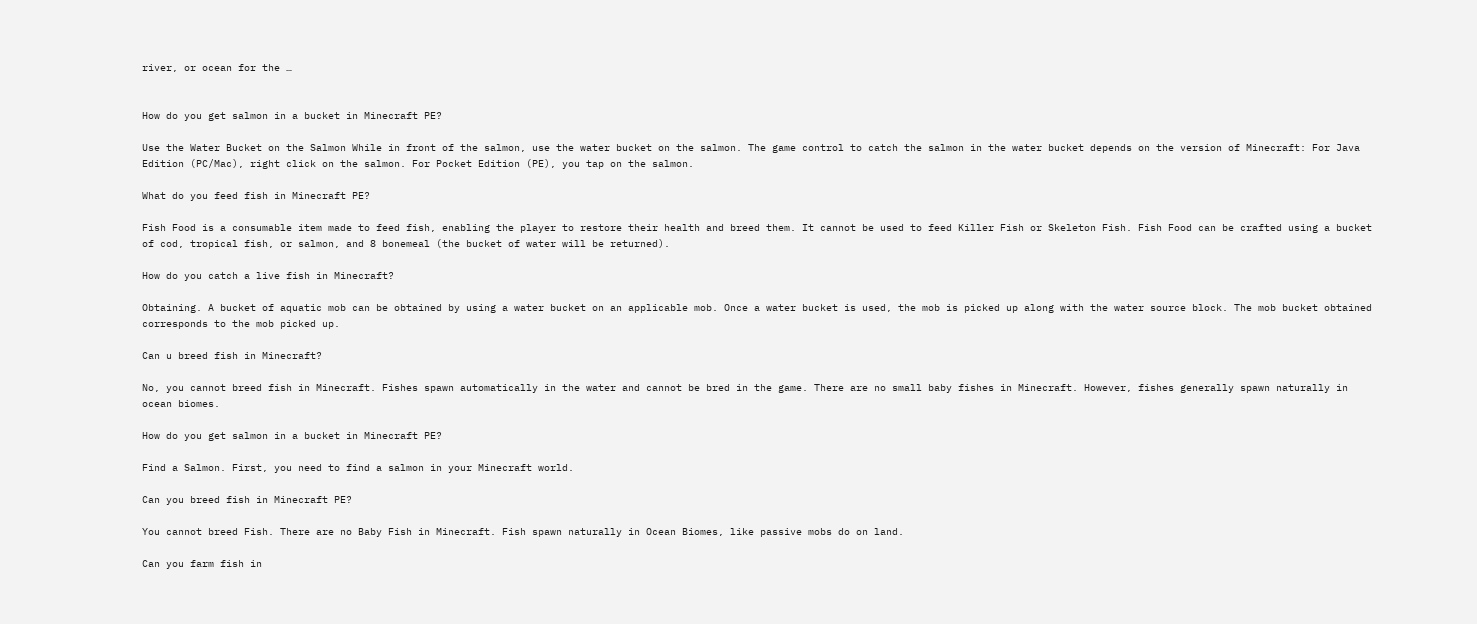river, or ocean for the …


How do you get salmon in a bucket in Minecraft PE?

Use the Water Bucket on the Salmon While in front of the salmon, use the water bucket on the salmon. The game control to catch the salmon in the water bucket depends on the version of Minecraft: For Java Edition (PC/Mac), right click on the salmon. For Pocket Edition (PE), you tap on the salmon.

What do you feed fish in Minecraft PE?

Fish Food is a consumable item made to feed fish, enabling the player to restore their health and breed them. It cannot be used to feed Killer Fish or Skeleton Fish. Fish Food can be crafted using a bucket of cod, tropical fish, or salmon, and 8 bonemeal (the bucket of water will be returned).

How do you catch a live fish in Minecraft?

Obtaining. A bucket of aquatic mob can be obtained by using a water bucket on an applicable mob. Once a water bucket is used, the mob is picked up along with the water source block. The mob bucket obtained corresponds to the mob picked up.

Can u breed fish in Minecraft?

No, you cannot breed fish in Minecraft. Fishes spawn automatically in the water and cannot be bred in the game. There are no small baby fishes in Minecraft. However, fishes generally spawn naturally in ocean biomes.

How do you get salmon in a bucket in Minecraft PE?

Find a Salmon. First, you need to find a salmon in your Minecraft world.

Can you breed fish in Minecraft PE?

You cannot breed Fish. There are no Baby Fish in Minecraft. Fish spawn naturally in Ocean Biomes, like passive mobs do on land.

Can you farm fish in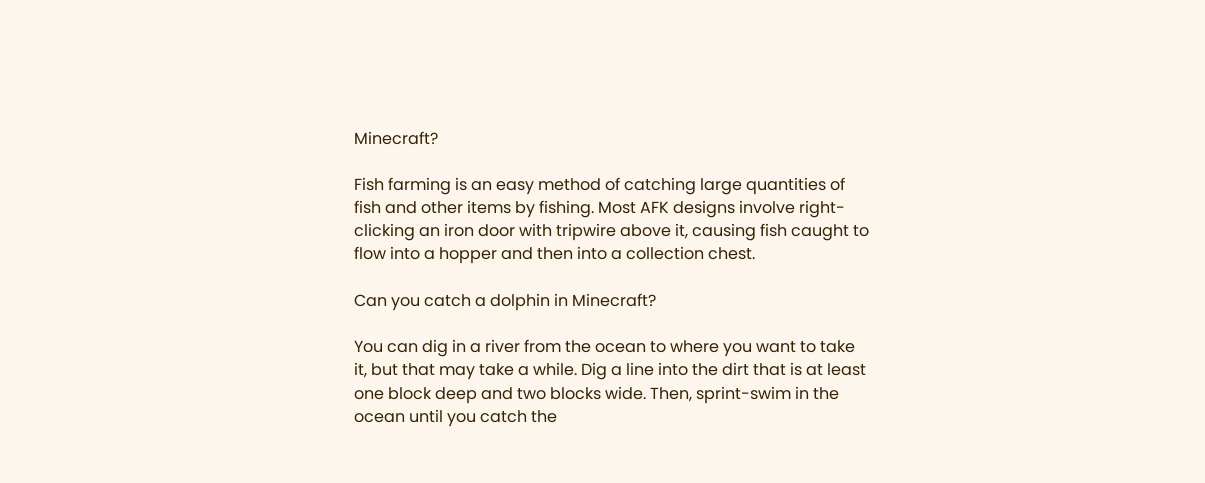Minecraft?

Fish farming is an easy method of catching large quantities of fish and other items by fishing. Most AFK designs involve right-clicking an iron door with tripwire above it, causing fish caught to flow into a hopper and then into a collection chest.

Can you catch a dolphin in Minecraft?

You can dig in a river from the ocean to where you want to take it, but that may take a while. Dig a line into the dirt that is at least one block deep and two blocks wide. Then, sprint-swim in the ocean until you catch the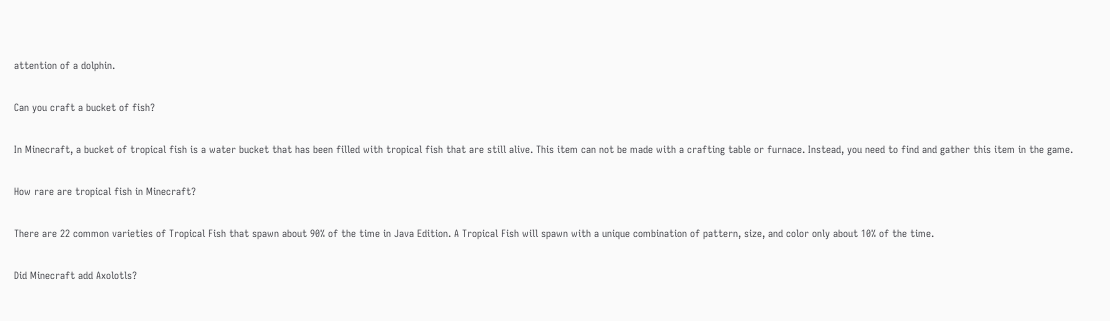attention of a dolphin.

Can you craft a bucket of fish?

In Minecraft, a bucket of tropical fish is a water bucket that has been filled with tropical fish that are still alive. This item can not be made with a crafting table or furnace. Instead, you need to find and gather this item in the game.

How rare are tropical fish in Minecraft?

There are 22 common varieties of Tropical Fish that spawn about 90% of the time in Java Edition. A Tropical Fish will spawn with a unique combination of pattern, size, and color only about 10% of the time.

Did Minecraft add Axolotls?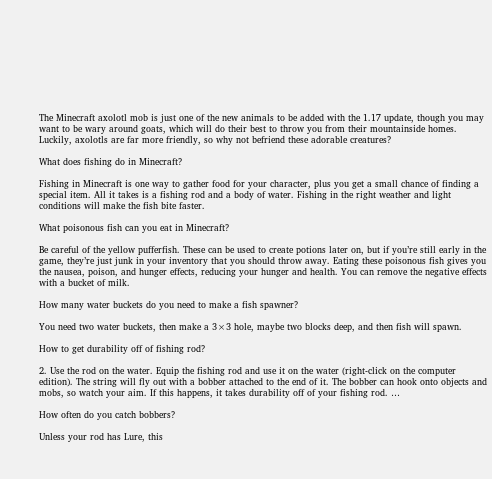The Minecraft axolotl mob is just one of the new animals to be added with the 1.17 update, though you may want to be wary around goats, which will do their best to throw you from their mountainside homes. Luckily, axolotls are far more friendly, so why not befriend these adorable creatures?

What does fishing do in Minecraft?

Fishing in Minecraft is one way to gather food for your character, plus you get a small chance of finding a special item. All it takes is a fishing rod and a body of water. Fishing in the right weather and light conditions will make the fish bite faster.

What poisonous fish can you eat in Minecraft?

Be careful of the yellow pufferfish. These can be used to create potions later on, but if you’re still early in the game, they’re just junk in your inventory that you should throw away. Eating these poisonous fish gives you the nausea, poison, and hunger effects, reducing your hunger and health. You can remove the negative effects with a bucket of milk.

How many water buckets do you need to make a fish spawner?

You need two water buckets, then make a 3×3 hole, maybe two blocks deep, and then fish will spawn.

How to get durability off of fishing rod?

2. Use the rod on the water. Equip the fishing rod and use it on the water (right-click on the computer edition). The string will fly out with a bobber attached to the end of it. The bobber can hook onto objects and mobs, so watch your aim. If this happens, it takes durability off of your fishing rod. …

How often do you catch bobbers?

Unless your rod has Lure, this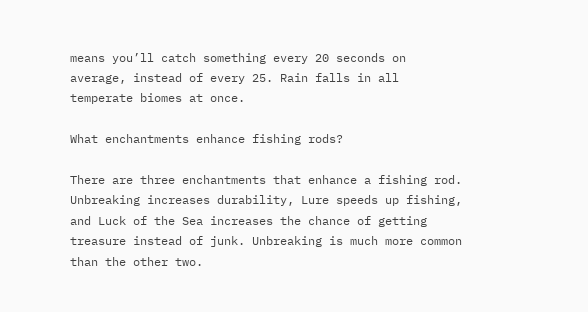means you’ll catch something every 20 seconds on average, instead of every 25. Rain falls in all temperate biomes at once.

What enchantments enhance fishing rods?

There are three enchantments that enhance a fishing rod. Unbreaking increases durability, Lure speeds up fishing, and Luck of the Sea increases the chance of getting treasure instead of junk. Unbreaking is much more common than the other two.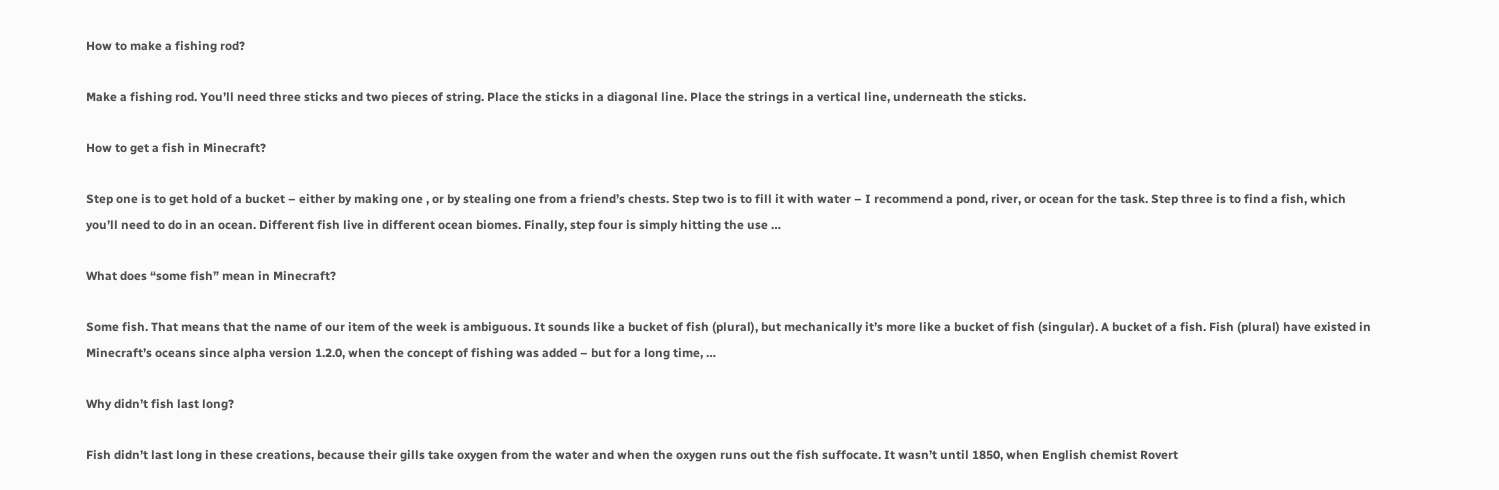How to make a fishing rod?

Make a fishing rod. You’ll need three sticks and two pieces of string. Place the sticks in a diagonal line. Place the strings in a vertical line, underneath the sticks.

How to get a fish in Minecraft?

Step one is to get hold of a bucket – either by making one , or by stealing one from a friend’s chests. Step two is to fill it with water – I recommend a pond, river, or ocean for the task. Step three is to find a fish, which you’ll need to do in an ocean. Different fish live in different ocean biomes. Finally, step four is simply hitting the use …

What does “some fish” mean in Minecraft?

Some fish. That means that the name of our item of the week is ambiguous. It sounds like a bucket of fish (plural), but mechanically it’s more like a bucket of fish (singular). A bucket of a fish. Fish (plural) have existed in Minecraft’s oceans since alpha version 1.2.0, when the concept of fishing was added – but for a long time, …

Why didn’t fish last long?

Fish didn’t last long in these creations, because their gills take oxygen from the water and when the oxygen runs out the fish suffocate. It wasn’t until 1850, when English chemist Rovert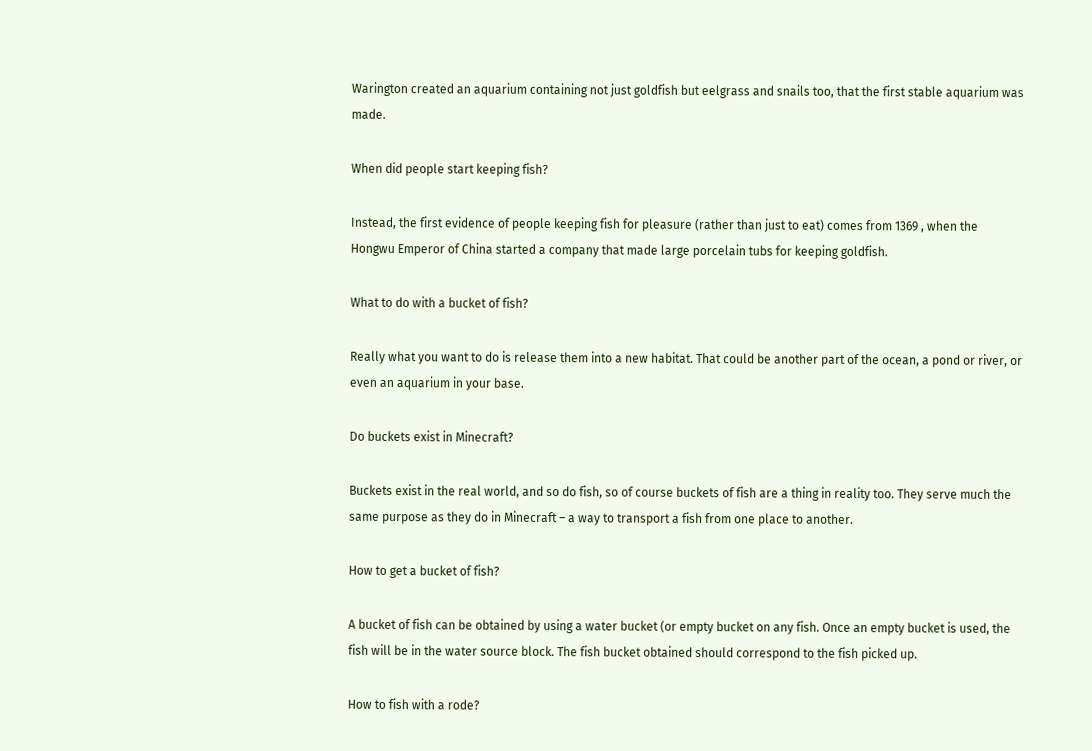Warington created an aquarium containing not just goldfish but eelgrass and snails too, that the first stable aquarium was made.

When did people start keeping fish?

Instead, the first evidence of people keeping fish for pleasure (rather than just to eat) comes from 1369 , when the Hongwu Emperor of China started a company that made large porcelain tubs for keeping goldfish.

What to do with a bucket of fish?

Really what you want to do is release them into a new habitat. That could be another part of the ocean, a pond or river, or even an aquarium in your base.

Do buckets exist in Minecraft?

Buckets exist in the real world, and so do fish, so of course buckets of fish are a thing in reality too. They serve much the same purpose as they do in Minecraft – a way to transport a fish from one place to another.

How to get a bucket of fish?

A bucket of fish can be obtained by using a water bucket (or empty bucket on any fish. Once an empty bucket is used, the fish will be in the water source block. The fish bucket obtained should correspond to the fish picked up.

How to fish with a rode?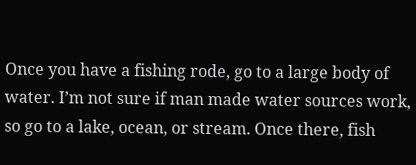Once you have a fishing rode, go to a large body of water. I’m not sure if man made water sources work, so go to a lake, ocean, or stream. Once there, fish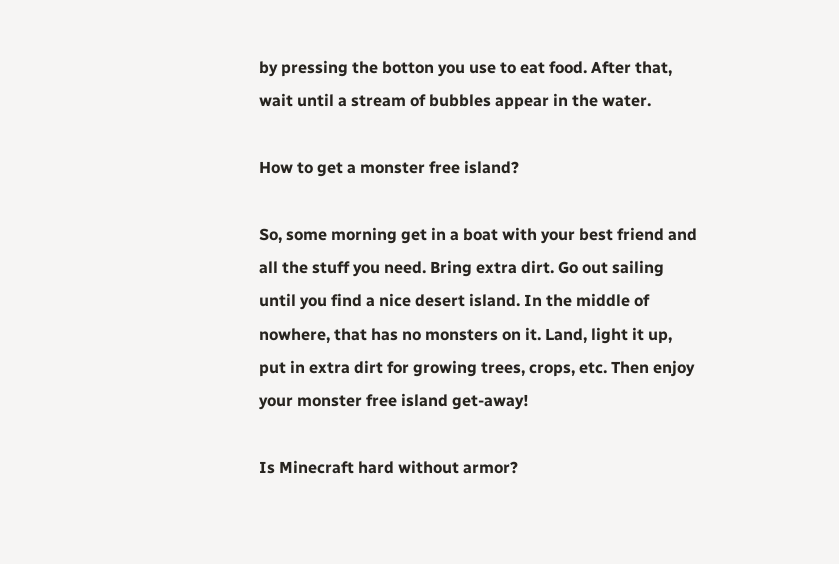by pressing the botton you use to eat food. After that, wait until a stream of bubbles appear in the water.

How to get a monster free island?

So, some morning get in a boat with your best friend and all the stuff you need. Bring extra dirt. Go out sailing until you find a nice desert island. In the middle of nowhere, that has no monsters on it. Land, light it up, put in extra dirt for growing trees, crops, etc. Then enjoy your monster free island get-away!

Is Minecraft hard without armor?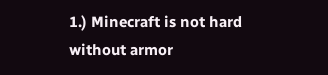1.) Minecraft is not hard without armor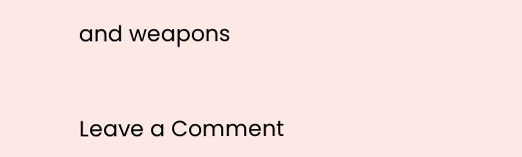and weapons


Leave a Comment